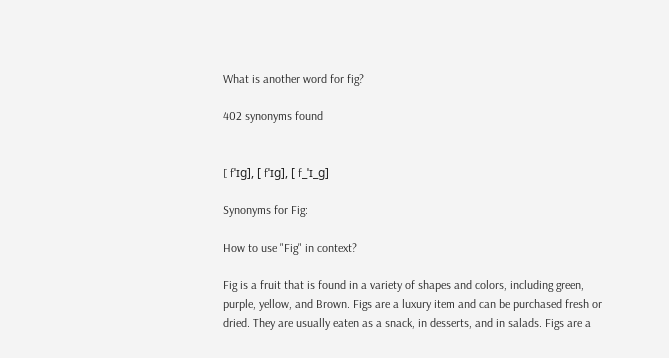What is another word for fig?

402 synonyms found


[ fˈɪɡ], [ fˈɪɡ], [ f_ˈɪ_ɡ]

Synonyms for Fig:

How to use "Fig" in context?

Fig is a fruit that is found in a variety of shapes and colors, including green, purple, yellow, and Brown. Figs are a luxury item and can be purchased fresh or dried. They are usually eaten as a snack, in desserts, and in salads. Figs are a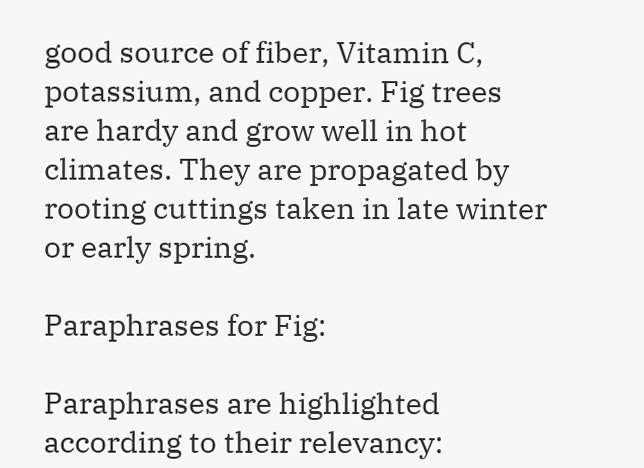good source of fiber, Vitamin C, potassium, and copper. Fig trees are hardy and grow well in hot climates. They are propagated by rooting cuttings taken in late winter or early spring.

Paraphrases for Fig:

Paraphrases are highlighted according to their relevancy: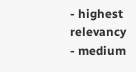- highest relevancy
- medium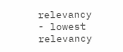relevancy
- lowest relevancy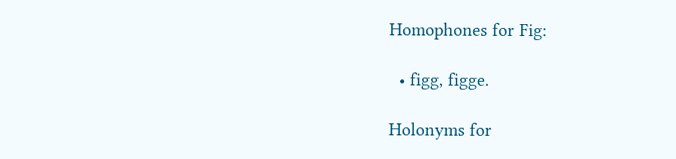Homophones for Fig:

  • figg, figge.

Holonyms for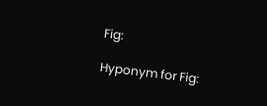Fig:

Hyponym for Fig: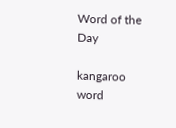Word of the Day

kangaroo word